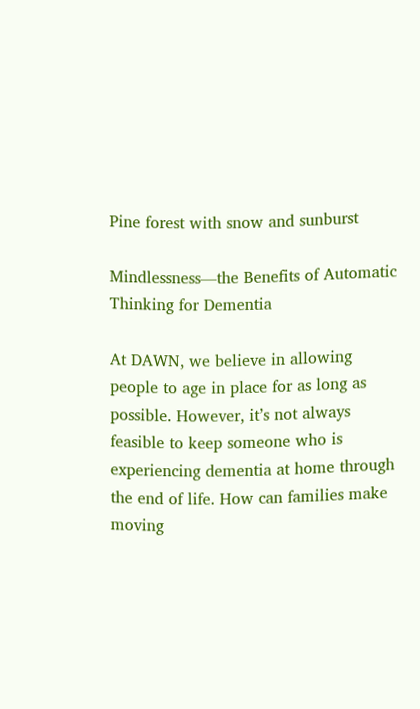Pine forest with snow and sunburst

Mindlessness—the Benefits of Automatic Thinking for Dementia

At DAWN, we believe in allowing people to age in place for as long as possible. However, it’s not always feasible to keep someone who is experiencing dementia at home through the end of life. How can families make moving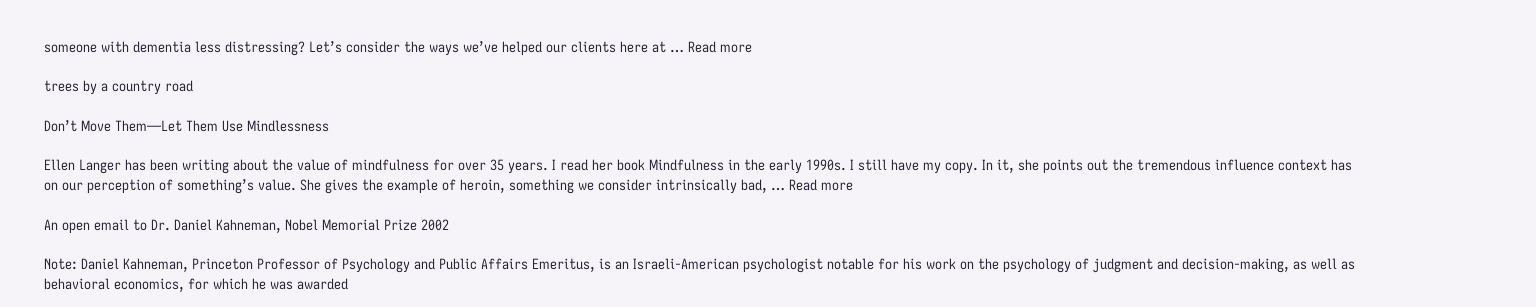someone with dementia less distressing? Let’s consider the ways we’ve helped our clients here at … Read more

trees by a country road

Don’t Move Them—Let Them Use Mindlessness

Ellen Langer has been writing about the value of mindfulness for over 35 years. I read her book Mindfulness in the early 1990s. I still have my copy. In it, she points out the tremendous influence context has on our perception of something’s value. She gives the example of heroin, something we consider intrinsically bad, … Read more

An open email to Dr. Daniel Kahneman, Nobel Memorial Prize 2002

Note: Daniel Kahneman, Princeton Professor of Psychology and Public Affairs Emeritus, is an Israeli-American psychologist notable for his work on the psychology of judgment and decision-making, as well as behavioral economics, for which he was awarded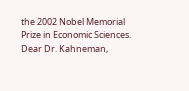the 2002 Nobel Memorial Prize in Economic Sciences. Dear Dr. Kahneman,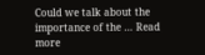Could we talk about the importance of the … Read more